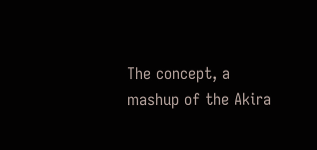The concept, a mashup of the Akira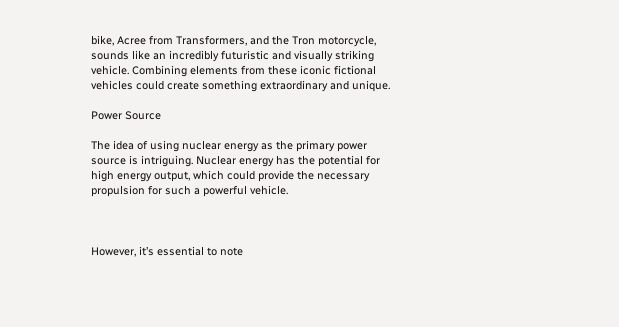bike, Acree from Transformers, and the Tron motorcycle, sounds like an incredibly futuristic and visually striking vehicle. Combining elements from these iconic fictional vehicles could create something extraordinary and unique.

Power Source

The idea of using nuclear energy as the primary power source is intriguing. Nuclear energy has the potential for high energy output, which could provide the necessary propulsion for such a powerful vehicle.



However, it’s essential to note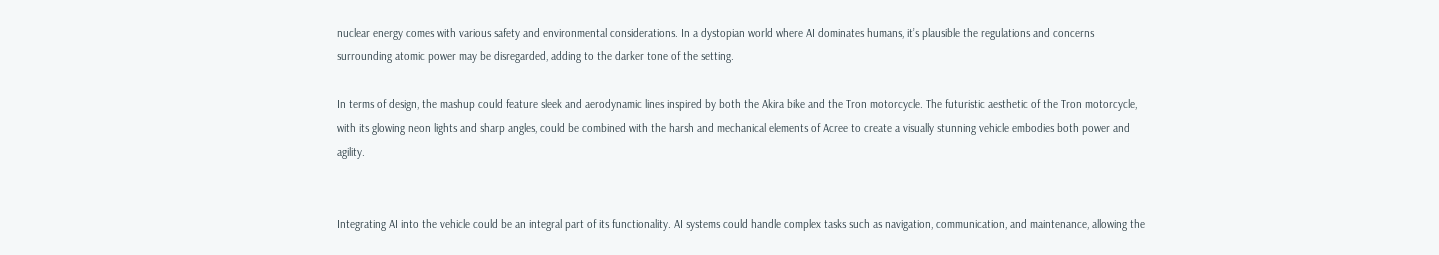nuclear energy comes with various safety and environmental considerations. In a dystopian world where AI dominates humans, it’s plausible the regulations and concerns surrounding atomic power may be disregarded, adding to the darker tone of the setting.

In terms of design, the mashup could feature sleek and aerodynamic lines inspired by both the Akira bike and the Tron motorcycle. The futuristic aesthetic of the Tron motorcycle, with its glowing neon lights and sharp angles, could be combined with the harsh and mechanical elements of Acree to create a visually stunning vehicle embodies both power and agility.


Integrating AI into the vehicle could be an integral part of its functionality. AI systems could handle complex tasks such as navigation, communication, and maintenance, allowing the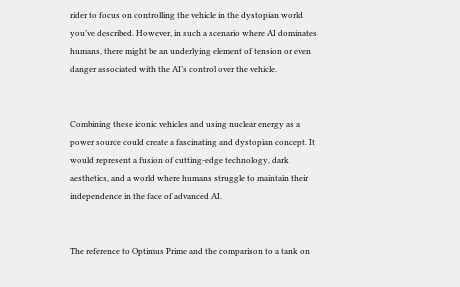rider to focus on controlling the vehicle in the dystopian world you’ve described. However, in such a scenario where AI dominates humans, there might be an underlying element of tension or even danger associated with the AI’s control over the vehicle.


Combining these iconic vehicles and using nuclear energy as a power source could create a fascinating and dystopian concept. It would represent a fusion of cutting-edge technology, dark aesthetics, and a world where humans struggle to maintain their independence in the face of advanced AI.


The reference to Optimus Prime and the comparison to a tank on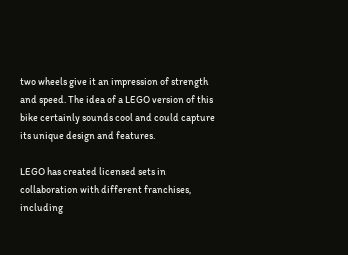two wheels give it an impression of strength and speed. The idea of a LEGO version of this bike certainly sounds cool and could capture its unique design and features.

LEGO has created licensed sets in collaboration with different franchises, including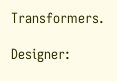Transformers.

Designer: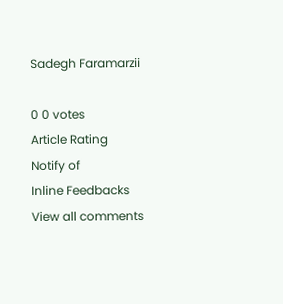Sadegh Faramarzii

0 0 votes
Article Rating
Notify of
Inline Feedbacks
View all comments